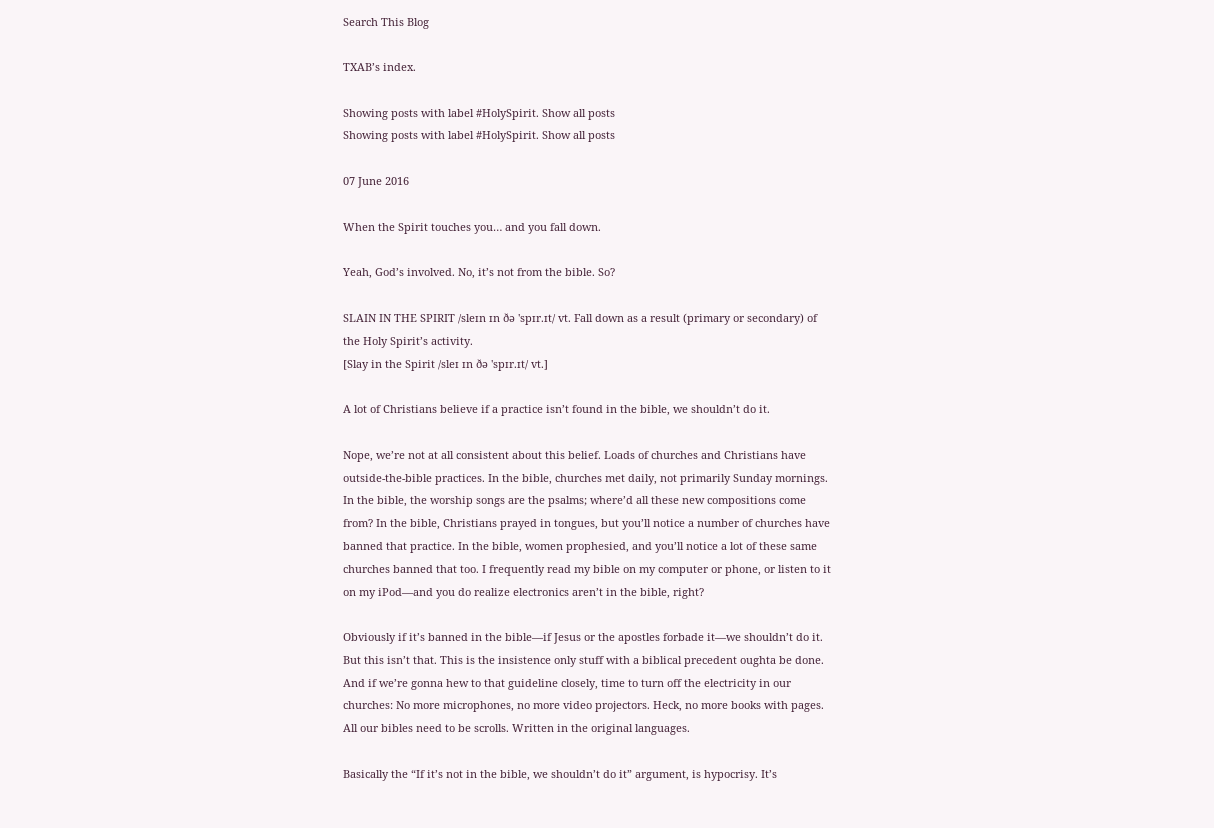Search This Blog

TXAB’s index.

Showing posts with label #HolySpirit. Show all posts
Showing posts with label #HolySpirit. Show all posts

07 June 2016

When the Spirit touches you… and you fall down.

Yeah, God’s involved. No, it’s not from the bible. So?

SLAIN IN THE SPIRIT /sleɪn ɪn ðə 'spɪr.ɪt/ vt. Fall down as a result (primary or secondary) of the Holy Spirit’s activity.
[Slay in the Spirit /sleɪ ɪn ðə 'spɪr.ɪt/ vt.]

A lot of Christians believe if a practice isn’t found in the bible, we shouldn’t do it.

Nope, we’re not at all consistent about this belief. Loads of churches and Christians have outside-the-bible practices. In the bible, churches met daily, not primarily Sunday mornings. In the bible, the worship songs are the psalms; where’d all these new compositions come from? In the bible, Christians prayed in tongues, but you’ll notice a number of churches have banned that practice. In the bible, women prophesied, and you’ll notice a lot of these same churches banned that too. I frequently read my bible on my computer or phone, or listen to it on my iPod—and you do realize electronics aren’t in the bible, right?

Obviously if it’s banned in the bible—if Jesus or the apostles forbade it—we shouldn’t do it. But this isn’t that. This is the insistence only stuff with a biblical precedent oughta be done. And if we’re gonna hew to that guideline closely, time to turn off the electricity in our churches: No more microphones, no more video projectors. Heck, no more books with pages. All our bibles need to be scrolls. Written in the original languages.

Basically the “If it’s not in the bible, we shouldn’t do it” argument, is hypocrisy. It’s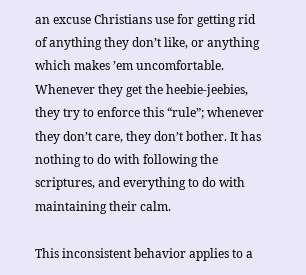an excuse Christians use for getting rid of anything they don’t like, or anything which makes ’em uncomfortable. Whenever they get the heebie-jeebies, they try to enforce this “rule”; whenever they don’t care, they don’t bother. It has nothing to do with following the scriptures, and everything to do with maintaining their calm.

This inconsistent behavior applies to a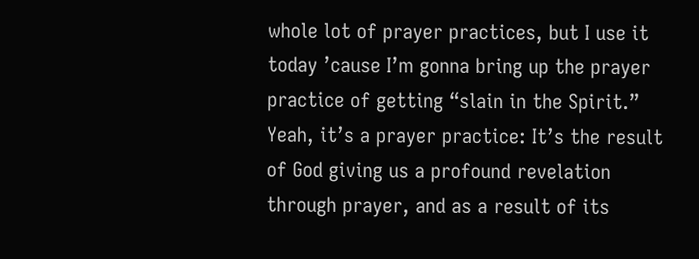whole lot of prayer practices, but I use it today ’cause I’m gonna bring up the prayer practice of getting “slain in the Spirit.” Yeah, it’s a prayer practice: It’s the result of God giving us a profound revelation through prayer, and as a result of its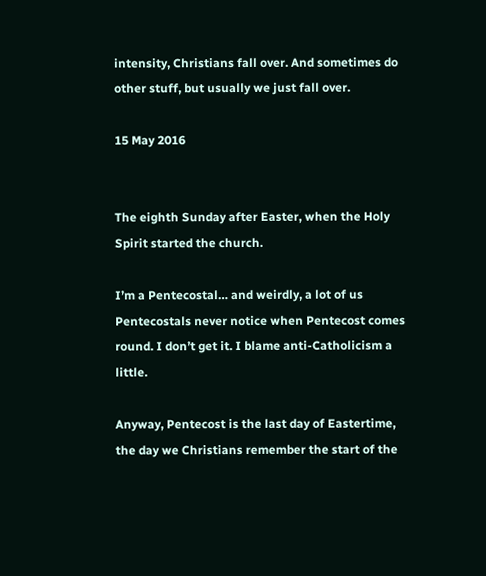intensity, Christians fall over. And sometimes do other stuff, but usually we just fall over.

15 May 2016


The eighth Sunday after Easter, when the Holy Spirit started the church.

I’m a Pentecostal… and weirdly, a lot of us Pentecostals never notice when Pentecost comes round. I don’t get it. I blame anti-Catholicism a little.

Anyway, Pentecost is the last day of Eastertime, the day we Christians remember the start of the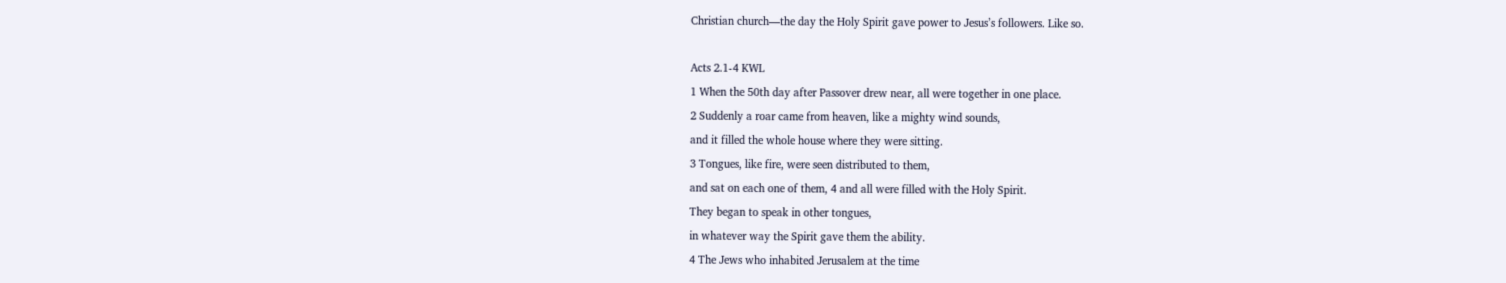Christian church—the day the Holy Spirit gave power to Jesus’s followers. Like so.

Acts 2.1-4 KWL
1 When the 50th day after Passover drew near, all were together in one place.
2 Suddenly a roar came from heaven, like a mighty wind sounds,
and it filled the whole house where they were sitting.
3 Tongues, like fire, were seen distributed to them,
and sat on each one of them, 4 and all were filled with the Holy Spirit.
They began to speak in other tongues,
in whatever way the Spirit gave them the ability.
4 The Jews who inhabited Jerusalem at the time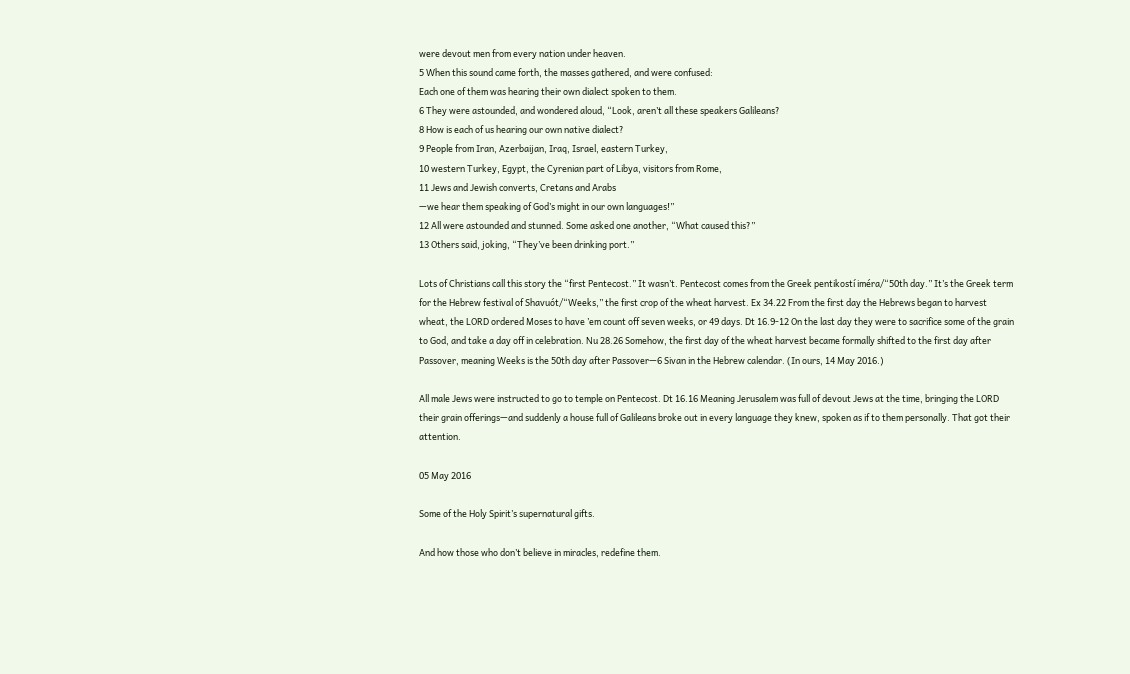were devout men from every nation under heaven.
5 When this sound came forth, the masses gathered, and were confused:
Each one of them was hearing their own dialect spoken to them.
6 They were astounded, and wondered aloud, “Look, aren’t all these speakers Galileans?
8 How is each of us hearing our own native dialect?
9 People from Iran, Azerbaijan, Iraq, Israel, eastern Turkey,
10 western Turkey, Egypt, the Cyrenian part of Libya, visitors from Rome,
11 Jews and Jewish converts, Cretans and Arabs
—we hear them speaking of God’s might in our own languages!”
12 All were astounded and stunned. Some asked one another, “What caused this?”
13 Others said, joking, “They’ve been drinking port.”

Lots of Christians call this story the “first Pentecost.” It wasn’t. Pentecost comes from the Greek pentikostí iméra/“50th day.” It’s the Greek term for the Hebrew festival of Shavuót/“Weeks,” the first crop of the wheat harvest. Ex 34.22 From the first day the Hebrews began to harvest wheat, the LORD ordered Moses to have ’em count off seven weeks, or 49 days. Dt 16.9-12 On the last day they were to sacrifice some of the grain to God, and take a day off in celebration. Nu 28.26 Somehow, the first day of the wheat harvest became formally shifted to the first day after Passover, meaning Weeks is the 50th day after Passover—6 Sivan in the Hebrew calendar. (In ours, 14 May 2016.)

All male Jews were instructed to go to temple on Pentecost. Dt 16.16 Meaning Jerusalem was full of devout Jews at the time, bringing the LORD their grain offerings—and suddenly a house full of Galileans broke out in every language they knew, spoken as if to them personally. That got their attention.

05 May 2016

Some of the Holy Spirit’s supernatural gifts.

And how those who don’t believe in miracles, redefine them.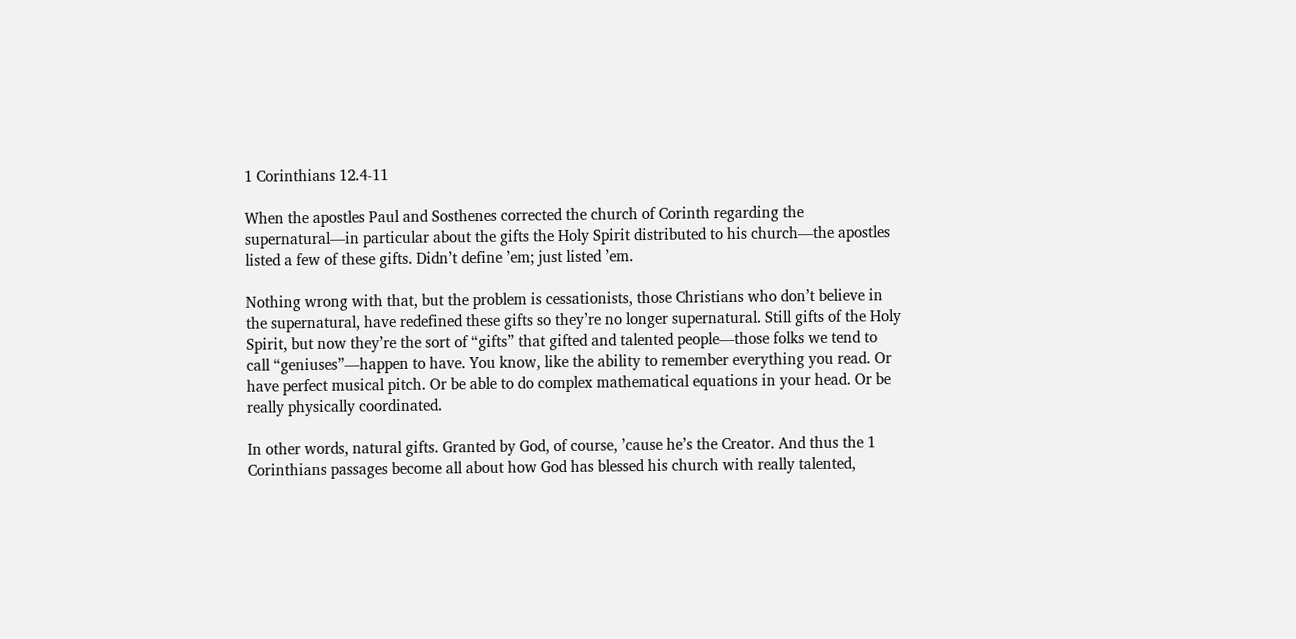1 Corinthians 12.4-11

When the apostles Paul and Sosthenes corrected the church of Corinth regarding the supernatural—in particular about the gifts the Holy Spirit distributed to his church—the apostles listed a few of these gifts. Didn’t define ’em; just listed ’em.

Nothing wrong with that, but the problem is cessationists, those Christians who don’t believe in the supernatural, have redefined these gifts so they’re no longer supernatural. Still gifts of the Holy Spirit, but now they’re the sort of “gifts” that gifted and talented people—those folks we tend to call “geniuses”—happen to have. You know, like the ability to remember everything you read. Or have perfect musical pitch. Or be able to do complex mathematical equations in your head. Or be really physically coordinated.

In other words, natural gifts. Granted by God, of course, ’cause he’s the Creator. And thus the 1 Corinthians passages become all about how God has blessed his church with really talented,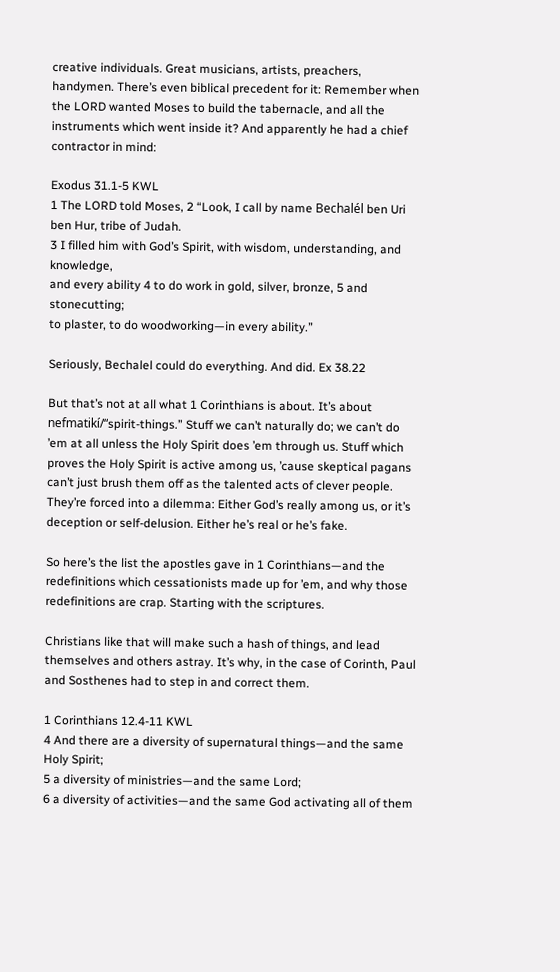creative individuals. Great musicians, artists, preachers, handymen. There’s even biblical precedent for it: Remember when the LORD wanted Moses to build the tabernacle, and all the instruments which went inside it? And apparently he had a chief contractor in mind:

Exodus 31.1-5 KWL
1 The LORD told Moses, 2 “Look, I call by name Bechalél ben Uri ben Hur, tribe of Judah.
3 I filled him with God’s Spirit, with wisdom, understanding, and knowledge,
and every ability 4 to do work in gold, silver, bronze, 5 and stonecutting;
to plaster, to do woodworking—in every ability.”

Seriously, Bechalel could do everything. And did. Ex 38.22

But that’s not at all what 1 Corinthians is about. It’s about nefmatikí/“spirit-things.” Stuff we can’t naturally do; we can’t do ’em at all unless the Holy Spirit does ’em through us. Stuff which proves the Holy Spirit is active among us, ’cause skeptical pagans can’t just brush them off as the talented acts of clever people. They’re forced into a dilemma: Either God’s really among us, or it’s deception or self-delusion. Either he’s real or he’s fake.

So here’s the list the apostles gave in 1 Corinthians—and the redefinitions which cessationists made up for ’em, and why those redefinitions are crap. Starting with the scriptures.

Christians like that will make such a hash of things, and lead themselves and others astray. It’s why, in the case of Corinth, Paul and Sosthenes had to step in and correct them.

1 Corinthians 12.4-11 KWL
4 And there are a diversity of supernatural things—and the same Holy Spirit;
5 a diversity of ministries—and the same Lord;
6 a diversity of activities—and the same God activating all of them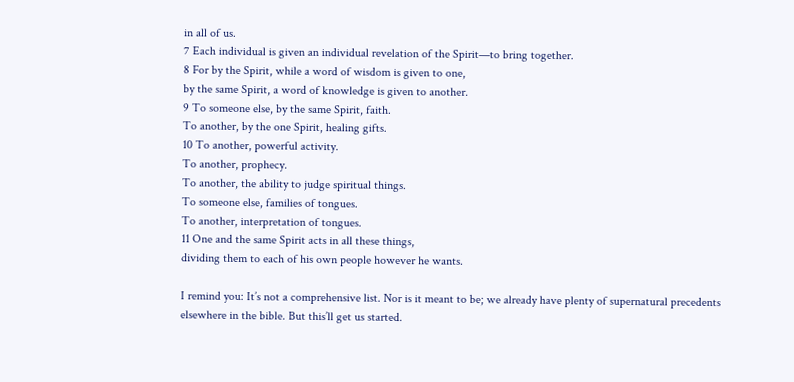in all of us.
7 Each individual is given an individual revelation of the Spirit—to bring together.
8 For by the Spirit, while a word of wisdom is given to one,
by the same Spirit, a word of knowledge is given to another.
9 To someone else, by the same Spirit, faith.
To another, by the one Spirit, healing gifts.
10 To another, powerful activity.
To another, prophecy.
To another, the ability to judge spiritual things.
To someone else, families of tongues.
To another, interpretation of tongues.
11 One and the same Spirit acts in all these things,
dividing them to each of his own people however he wants.

I remind you: It’s not a comprehensive list. Nor is it meant to be; we already have plenty of supernatural precedents elsewhere in the bible. But this’ll get us started.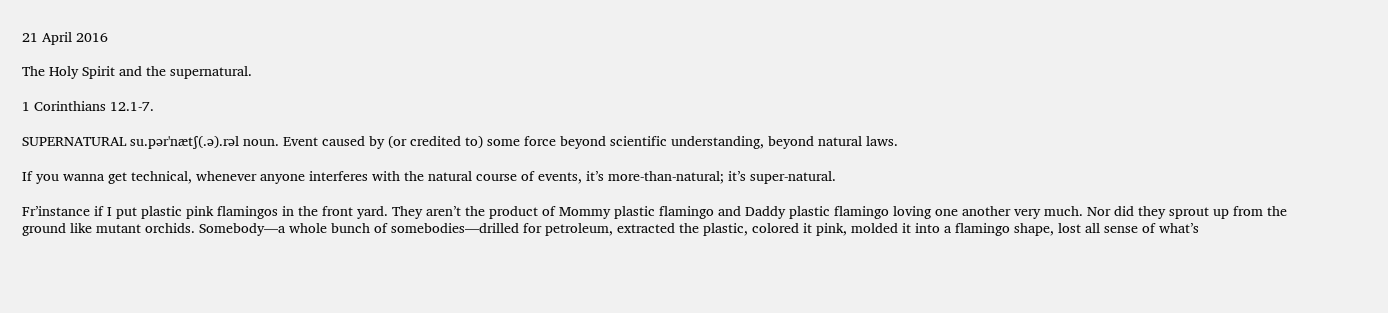21 April 2016

The Holy Spirit and the supernatural.

1 Corinthians 12.1-7.

SUPERNATURAL su.pər'nætʃ(.ə).rəl noun. Event caused by (or credited to) some force beyond scientific understanding, beyond natural laws.

If you wanna get technical, whenever anyone interferes with the natural course of events, it’s more-than-natural; it’s super-natural.

Fr’instance if I put plastic pink flamingos in the front yard. They aren’t the product of Mommy plastic flamingo and Daddy plastic flamingo loving one another very much. Nor did they sprout up from the ground like mutant orchids. Somebody—a whole bunch of somebodies—drilled for petroleum, extracted the plastic, colored it pink, molded it into a flamingo shape, lost all sense of what’s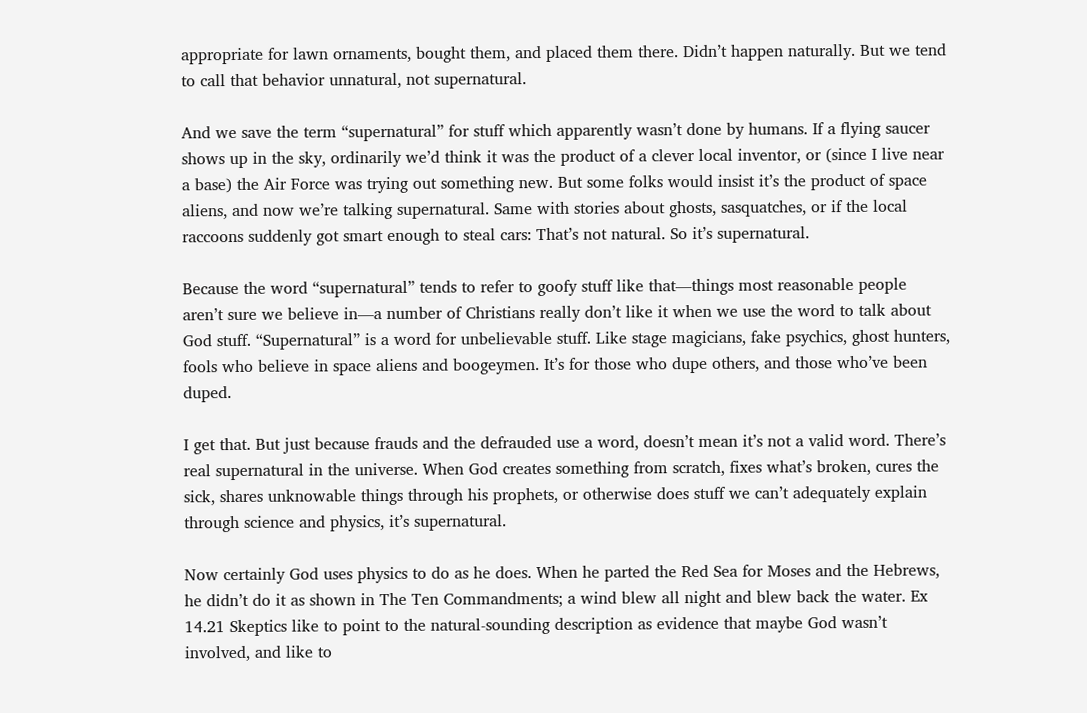appropriate for lawn ornaments, bought them, and placed them there. Didn’t happen naturally. But we tend to call that behavior unnatural, not supernatural.

And we save the term “supernatural” for stuff which apparently wasn’t done by humans. If a flying saucer shows up in the sky, ordinarily we’d think it was the product of a clever local inventor, or (since I live near a base) the Air Force was trying out something new. But some folks would insist it’s the product of space aliens, and now we’re talking supernatural. Same with stories about ghosts, sasquatches, or if the local raccoons suddenly got smart enough to steal cars: That’s not natural. So it’s supernatural.

Because the word “supernatural” tends to refer to goofy stuff like that—things most reasonable people aren’t sure we believe in—a number of Christians really don’t like it when we use the word to talk about God stuff. “Supernatural” is a word for unbelievable stuff. Like stage magicians, fake psychics, ghost hunters, fools who believe in space aliens and boogeymen. It’s for those who dupe others, and those who’ve been duped.

I get that. But just because frauds and the defrauded use a word, doesn’t mean it’s not a valid word. There’s real supernatural in the universe. When God creates something from scratch, fixes what’s broken, cures the sick, shares unknowable things through his prophets, or otherwise does stuff we can’t adequately explain through science and physics, it’s supernatural.

Now certainly God uses physics to do as he does. When he parted the Red Sea for Moses and the Hebrews, he didn’t do it as shown in The Ten Commandments; a wind blew all night and blew back the water. Ex 14.21 Skeptics like to point to the natural-sounding description as evidence that maybe God wasn’t involved, and like to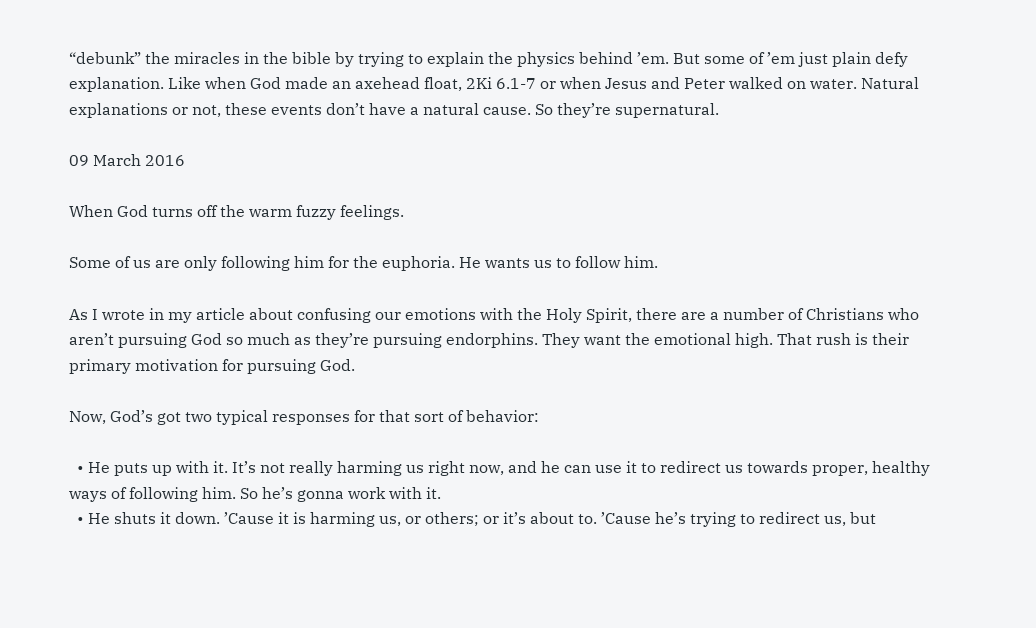“debunk” the miracles in the bible by trying to explain the physics behind ’em. But some of ’em just plain defy explanation. Like when God made an axehead float, 2Ki 6.1-7 or when Jesus and Peter walked on water. Natural explanations or not, these events don’t have a natural cause. So they’re supernatural.

09 March 2016

When God turns off the warm fuzzy feelings.

Some of us are only following him for the euphoria. He wants us to follow him.

As I wrote in my article about confusing our emotions with the Holy Spirit, there are a number of Christians who aren’t pursuing God so much as they’re pursuing endorphins. They want the emotional high. That rush is their primary motivation for pursuing God.

Now, God’s got two typical responses for that sort of behavior:

  • He puts up with it. It’s not really harming us right now, and he can use it to redirect us towards proper, healthy ways of following him. So he’s gonna work with it.
  • He shuts it down. ’Cause it is harming us, or others; or it’s about to. ’Cause he’s trying to redirect us, but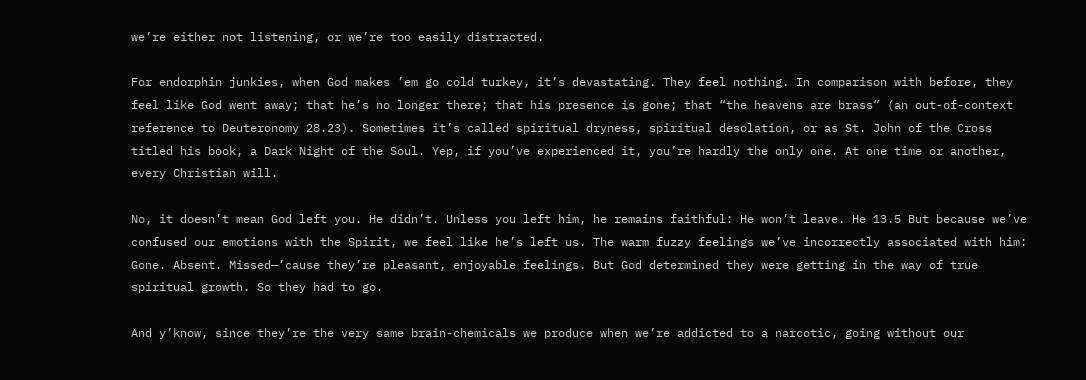we’re either not listening, or we’re too easily distracted.

For endorphin junkies, when God makes ’em go cold turkey, it’s devastating. They feel nothing. In comparison with before, they feel like God went away; that he’s no longer there; that his presence is gone; that “the heavens are brass” (an out-of-context reference to Deuteronomy 28.23). Sometimes it’s called spiritual dryness, spiritual desolation, or as St. John of the Cross titled his book, a Dark Night of the Soul. Yep, if you’ve experienced it, you’re hardly the only one. At one time or another, every Christian will.

No, it doesn’t mean God left you. He didn’t. Unless you left him, he remains faithful: He won’t leave. He 13.5 But because we’ve confused our emotions with the Spirit, we feel like he’s left us. The warm fuzzy feelings we’ve incorrectly associated with him: Gone. Absent. Missed—’cause they’re pleasant, enjoyable feelings. But God determined they were getting in the way of true spiritual growth. So they had to go.

And y’know, since they’re the very same brain-chemicals we produce when we’re addicted to a narcotic, going without our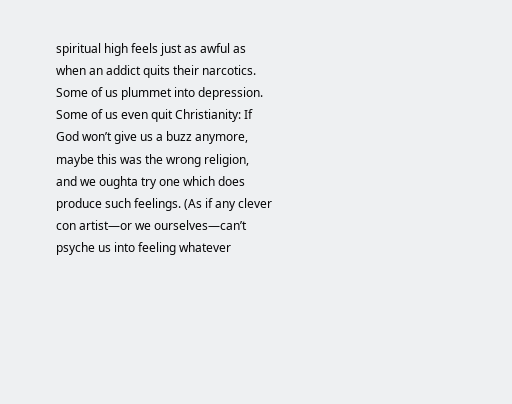spiritual high feels just as awful as when an addict quits their narcotics. Some of us plummet into depression. Some of us even quit Christianity: If God won’t give us a buzz anymore, maybe this was the wrong religion, and we oughta try one which does produce such feelings. (As if any clever con artist—or we ourselves—can’t psyche us into feeling whatever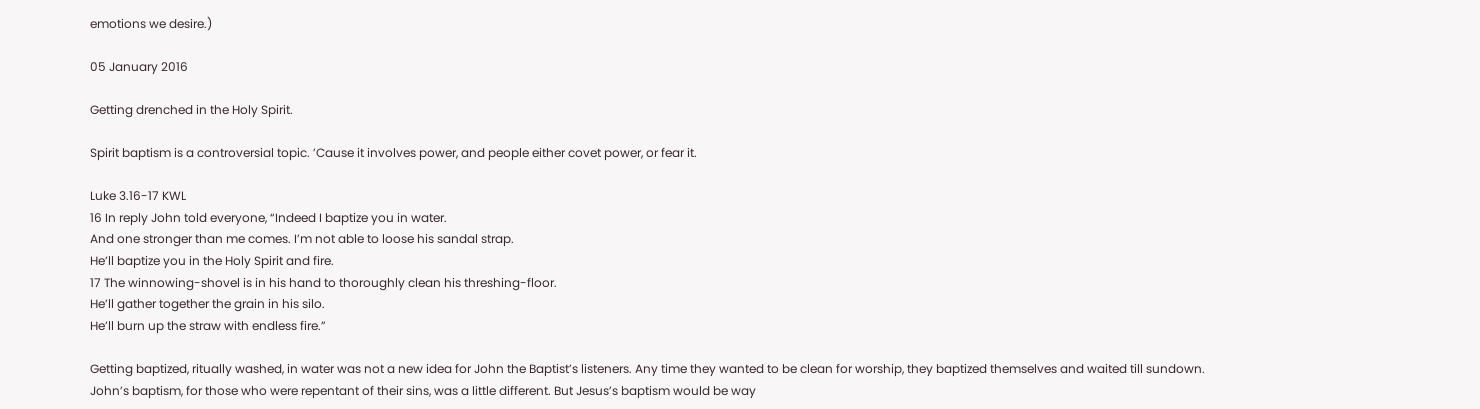emotions we desire.)

05 January 2016

Getting drenched in the Holy Spirit.

Spirit baptism is a controversial topic. ’Cause it involves power, and people either covet power, or fear it.

Luke 3.16-17 KWL
16 In reply John told everyone, “Indeed I baptize you in water.
And one stronger than me comes. I’m not able to loose his sandal strap.
He’ll baptize you in the Holy Spirit and fire.
17 The winnowing-shovel is in his hand to thoroughly clean his threshing-floor.
He’ll gather together the grain in his silo.
He’ll burn up the straw with endless fire.”

Getting baptized, ritually washed, in water was not a new idea for John the Baptist’s listeners. Any time they wanted to be clean for worship, they baptized themselves and waited till sundown. John’s baptism, for those who were repentant of their sins, was a little different. But Jesus’s baptism would be way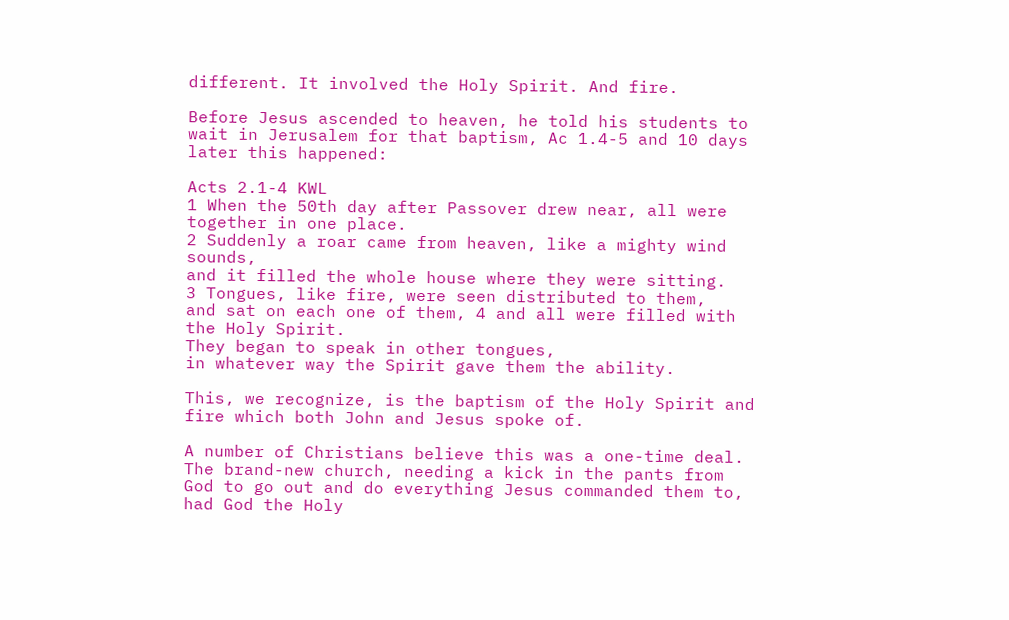different. It involved the Holy Spirit. And fire.

Before Jesus ascended to heaven, he told his students to wait in Jerusalem for that baptism, Ac 1.4-5 and 10 days later this happened:

Acts 2.1-4 KWL
1 When the 50th day after Passover drew near, all were together in one place.
2 Suddenly a roar came from heaven, like a mighty wind sounds,
and it filled the whole house where they were sitting.
3 Tongues, like fire, were seen distributed to them,
and sat on each one of them, 4 and all were filled with the Holy Spirit.
They began to speak in other tongues,
in whatever way the Spirit gave them the ability.

This, we recognize, is the baptism of the Holy Spirit and fire which both John and Jesus spoke of.

A number of Christians believe this was a one-time deal. The brand-new church, needing a kick in the pants from God to go out and do everything Jesus commanded them to, had God the Holy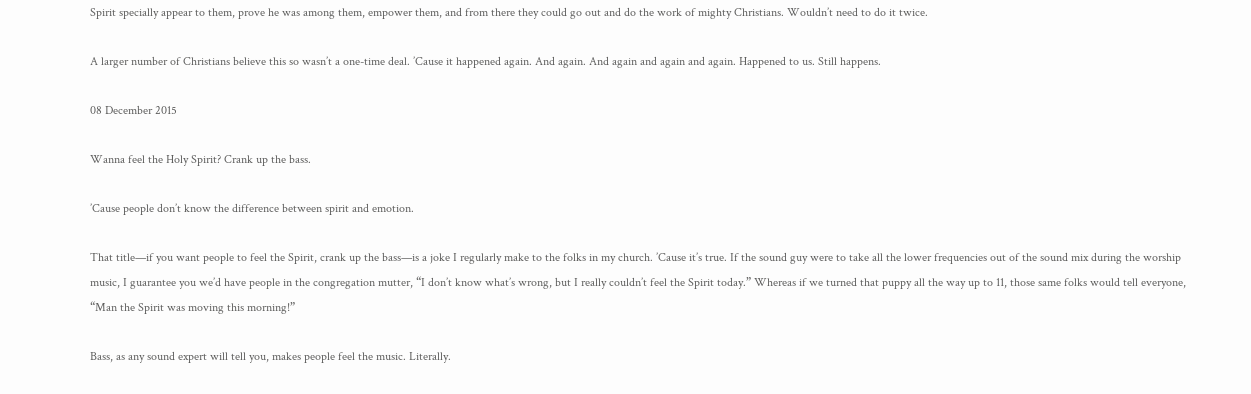Spirit specially appear to them, prove he was among them, empower them, and from there they could go out and do the work of mighty Christians. Wouldn’t need to do it twice.

A larger number of Christians believe this so wasn’t a one-time deal. ’Cause it happened again. And again. And again and again and again. Happened to us. Still happens.

08 December 2015

Wanna feel the Holy Spirit? Crank up the bass.

’Cause people don’t know the difference between spirit and emotion.

That title—if you want people to feel the Spirit, crank up the bass—is a joke I regularly make to the folks in my church. ’Cause it’s true. If the sound guy were to take all the lower frequencies out of the sound mix during the worship music, I guarantee you we’d have people in the congregation mutter, “I don’t know what’s wrong, but I really couldn’t feel the Spirit today.” Whereas if we turned that puppy all the way up to 11, those same folks would tell everyone, “Man the Spirit was moving this morning!”

Bass, as any sound expert will tell you, makes people feel the music. Literally.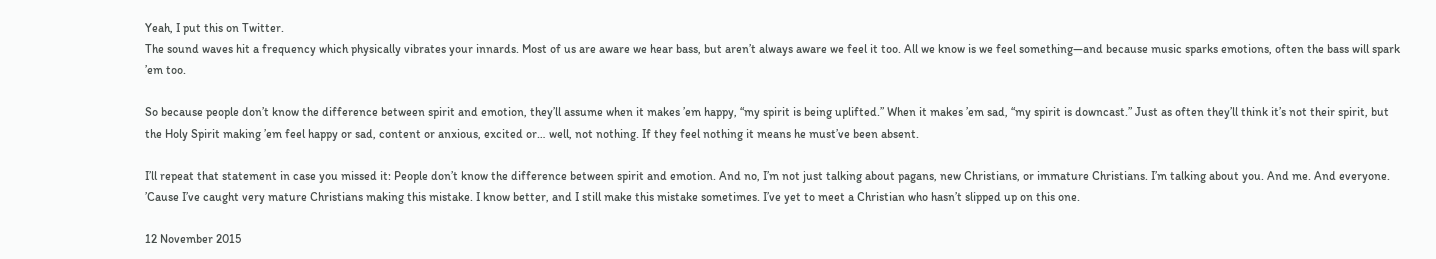Yeah, I put this on Twitter.
The sound waves hit a frequency which physically vibrates your innards. Most of us are aware we hear bass, but aren’t always aware we feel it too. All we know is we feel something—and because music sparks emotions, often the bass will spark ’em too.

So because people don’t know the difference between spirit and emotion, they’ll assume when it makes ’em happy, “my spirit is being uplifted.” When it makes ’em sad, “my spirit is downcast.” Just as often they’ll think it’s not their spirit, but the Holy Spirit making ’em feel happy or sad, content or anxious, excited or… well, not nothing. If they feel nothing it means he must’ve been absent.

I’ll repeat that statement in case you missed it: People don’t know the difference between spirit and emotion. And no, I’m not just talking about pagans, new Christians, or immature Christians. I’m talking about you. And me. And everyone. ’Cause I’ve caught very mature Christians making this mistake. I know better, and I still make this mistake sometimes. I’ve yet to meet a Christian who hasn’t slipped up on this one.

12 November 2015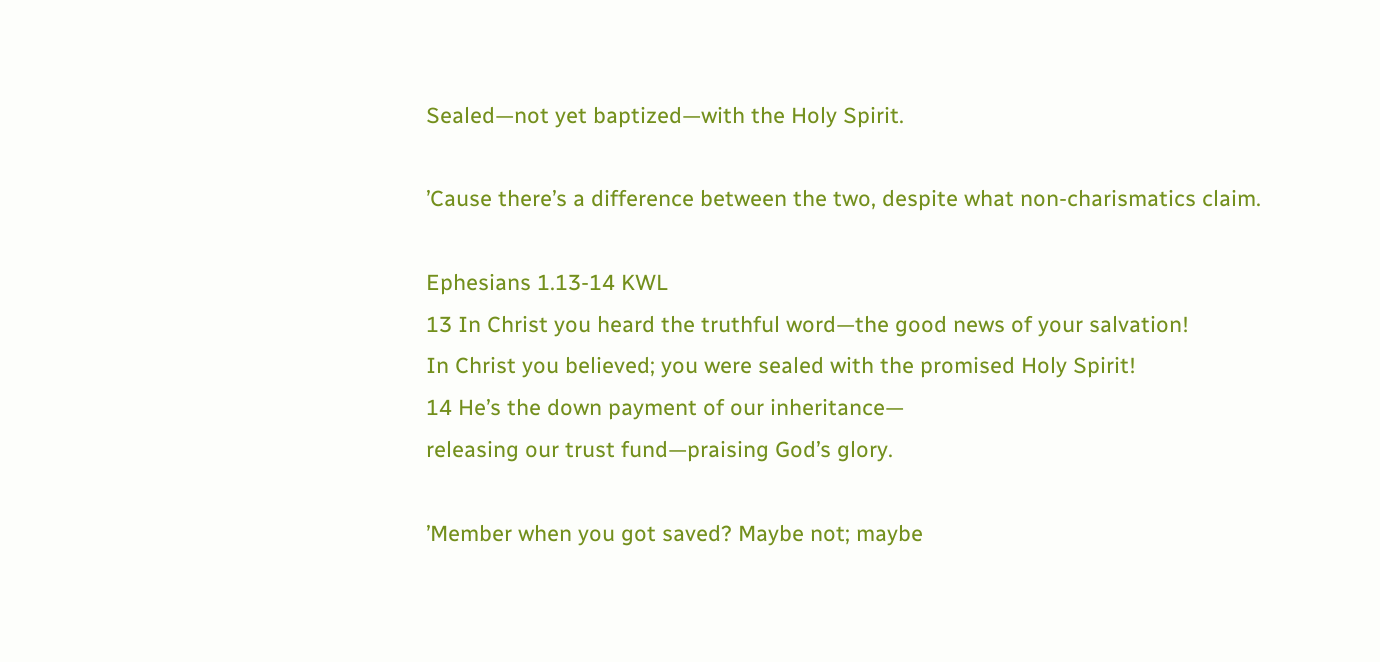Sealed—not yet baptized—with the Holy Spirit.

’Cause there’s a difference between the two, despite what non-charismatics claim.

Ephesians 1.13-14 KWL
13 In Christ you heard the truthful word—the good news of your salvation!
In Christ you believed; you were sealed with the promised Holy Spirit!
14 He’s the down payment of our inheritance—
releasing our trust fund—praising God’s glory.

’Member when you got saved? Maybe not; maybe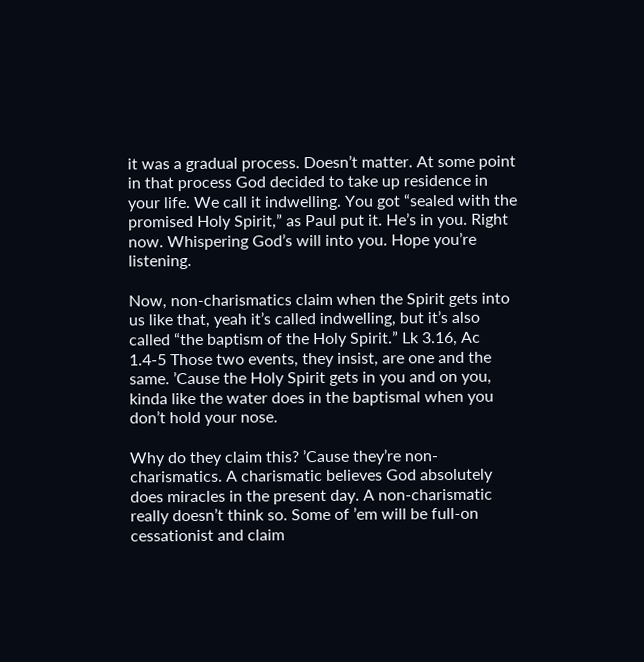it was a gradual process. Doesn’t matter. At some point in that process God decided to take up residence in your life. We call it indwelling. You got “sealed with the promised Holy Spirit,” as Paul put it. He’s in you. Right now. Whispering God’s will into you. Hope you’re listening.

Now, non-charismatics claim when the Spirit gets into us like that, yeah it’s called indwelling, but it’s also called “the baptism of the Holy Spirit.” Lk 3.16, Ac 1.4-5 Those two events, they insist, are one and the same. ’Cause the Holy Spirit gets in you and on you, kinda like the water does in the baptismal when you don’t hold your nose.

Why do they claim this? ’Cause they’re non-charismatics. A charismatic believes God absolutely does miracles in the present day. A non-charismatic really doesn’t think so. Some of ’em will be full-on cessationist and claim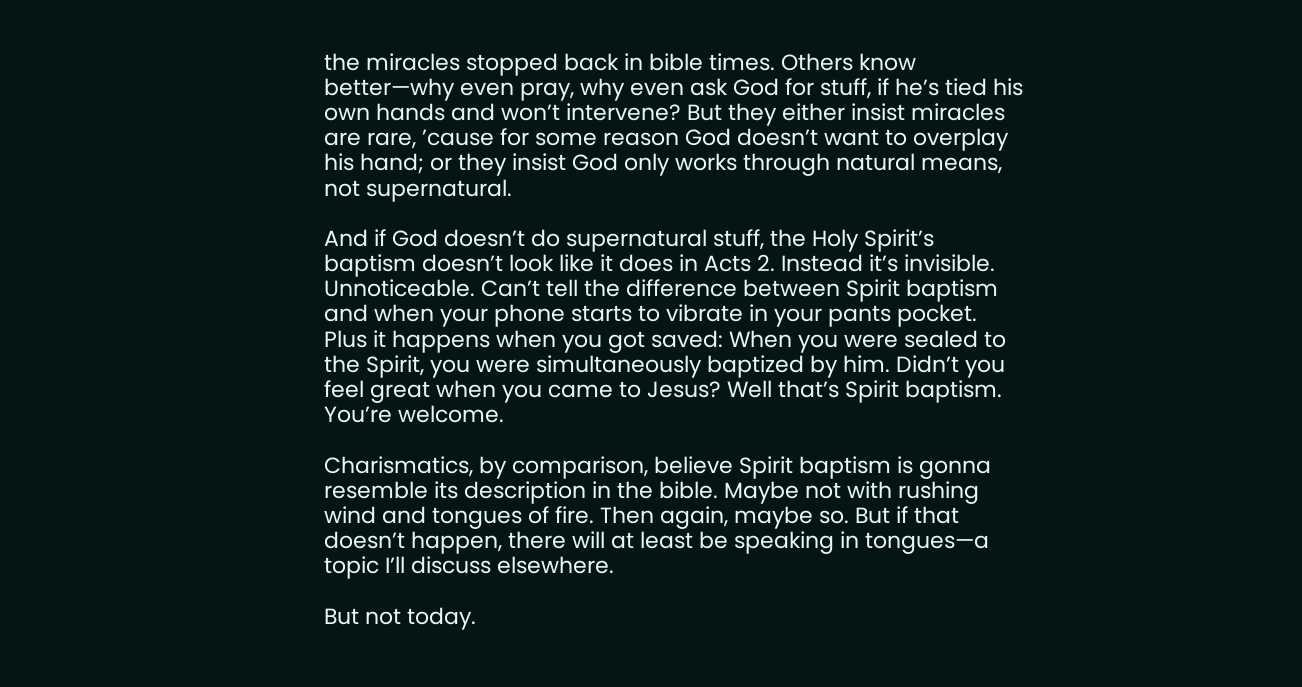the miracles stopped back in bible times. Others know better—why even pray, why even ask God for stuff, if he’s tied his own hands and won’t intervene? But they either insist miracles are rare, ’cause for some reason God doesn’t want to overplay his hand; or they insist God only works through natural means, not supernatural.

And if God doesn’t do supernatural stuff, the Holy Spirit’s baptism doesn’t look like it does in Acts 2. Instead it’s invisible. Unnoticeable. Can’t tell the difference between Spirit baptism and when your phone starts to vibrate in your pants pocket. Plus it happens when you got saved: When you were sealed to the Spirit, you were simultaneously baptized by him. Didn’t you feel great when you came to Jesus? Well that’s Spirit baptism. You’re welcome.

Charismatics, by comparison, believe Spirit baptism is gonna resemble its description in the bible. Maybe not with rushing wind and tongues of fire. Then again, maybe so. But if that doesn’t happen, there will at least be speaking in tongues—a topic I’ll discuss elsewhere.

But not today.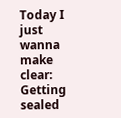Today I just wanna make clear: Getting sealed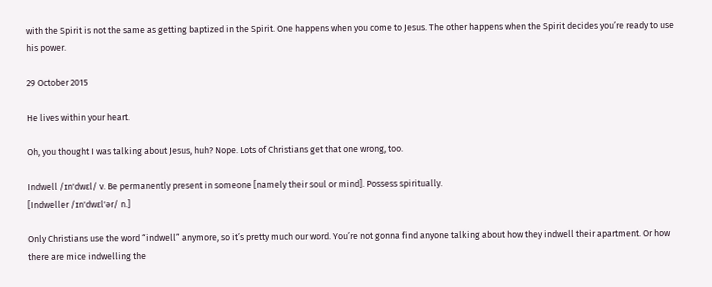with the Spirit is not the same as getting baptized in the Spirit. One happens when you come to Jesus. The other happens when the Spirit decides you’re ready to use his power.

29 October 2015

He lives within your heart.

Oh, you thought I was talking about Jesus, huh? Nope. Lots of Christians get that one wrong, too.

Indwell /ɪn'dwɛl/ v. Be permanently present in someone [namely their soul or mind]. Possess spiritually.
[Indweller /ɪn'dwɛl'ər/ n.]

Only Christians use the word “indwell” anymore, so it’s pretty much our word. You’re not gonna find anyone talking about how they indwell their apartment. Or how there are mice indwelling the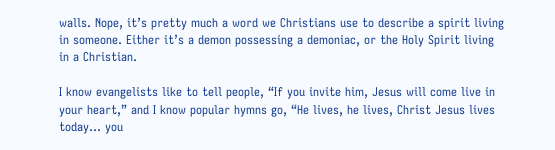walls. Nope, it’s pretty much a word we Christians use to describe a spirit living in someone. Either it’s a demon possessing a demoniac, or the Holy Spirit living in a Christian.

I know evangelists like to tell people, “If you invite him, Jesus will come live in your heart,” and I know popular hymns go, “He lives, he lives, Christ Jesus lives today… you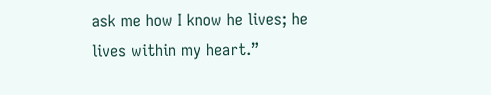ask me how I know he lives; he lives within my heart.”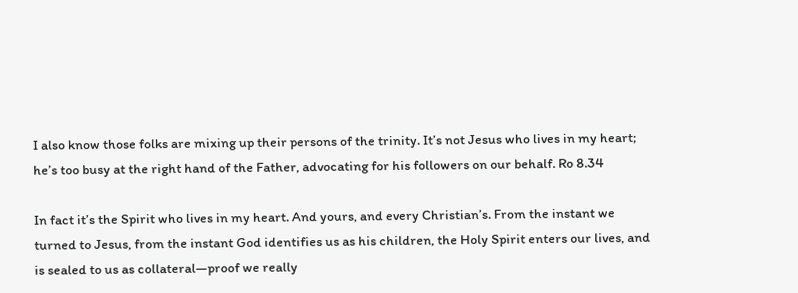I also know those folks are mixing up their persons of the trinity. It’s not Jesus who lives in my heart; he’s too busy at the right hand of the Father, advocating for his followers on our behalf. Ro 8.34

In fact it’s the Spirit who lives in my heart. And yours, and every Christian’s. From the instant we turned to Jesus, from the instant God identifies us as his children, the Holy Spirit enters our lives, and is sealed to us as collateral—proof we really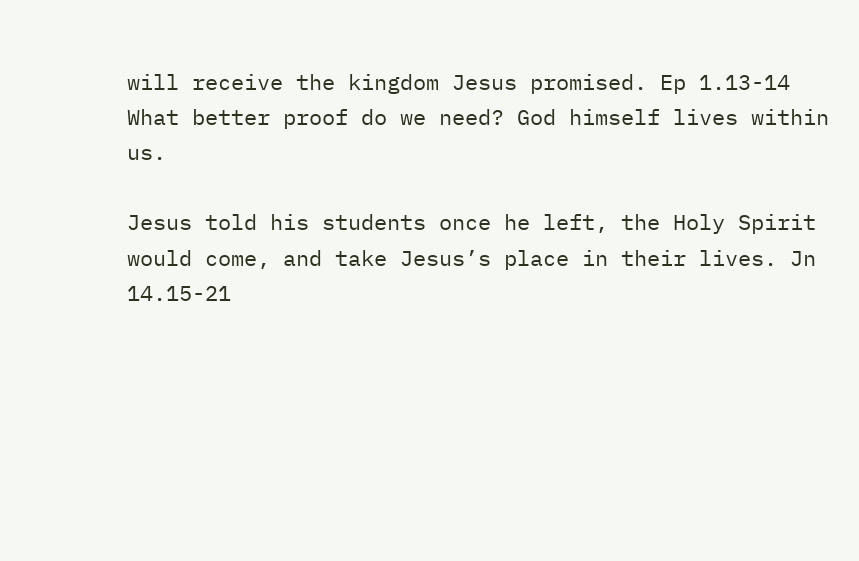will receive the kingdom Jesus promised. Ep 1.13-14 What better proof do we need? God himself lives within us.

Jesus told his students once he left, the Holy Spirit would come, and take Jesus’s place in their lives. Jn 14.15-21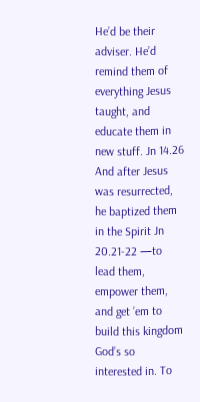He’d be their adviser. He’d remind them of everything Jesus taught, and educate them in new stuff. Jn 14.26 And after Jesus was resurrected, he baptized them in the Spirit Jn 20.21-22 —to lead them, empower them, and get ’em to build this kingdom God’s so interested in. To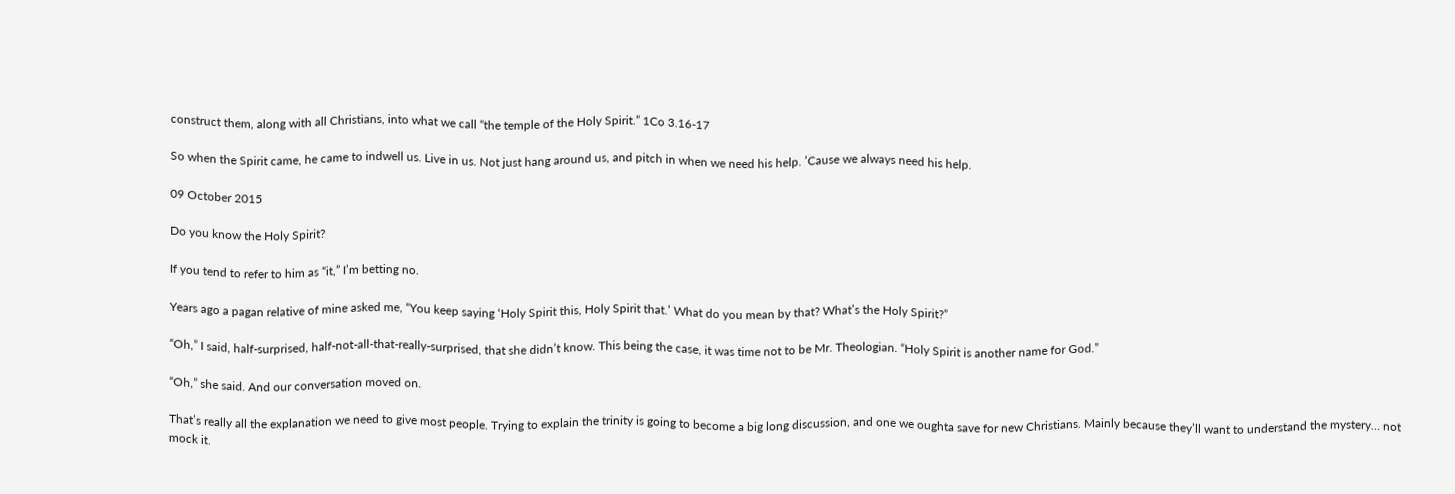construct them, along with all Christians, into what we call “the temple of the Holy Spirit.” 1Co 3.16-17

So when the Spirit came, he came to indwell us. Live in us. Not just hang around us, and pitch in when we need his help. ’Cause we always need his help.

09 October 2015

Do you know the Holy Spirit?

If you tend to refer to him as “it,” I’m betting no.

Years ago a pagan relative of mine asked me, “You keep saying ‘Holy Spirit this, Holy Spirit that.’ What do you mean by that? What’s the Holy Spirit?”

“Oh,” I said, half-surprised, half-not-all-that-really-surprised, that she didn’t know. This being the case, it was time not to be Mr. Theologian. “Holy Spirit is another name for God.”

“Oh,” she said. And our conversation moved on.

That’s really all the explanation we need to give most people. Trying to explain the trinity is going to become a big long discussion, and one we oughta save for new Christians. Mainly because they’ll want to understand the mystery… not mock it.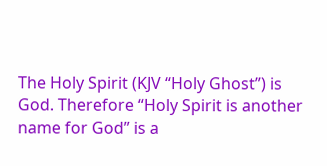The Holy Spirit (KJV “Holy Ghost”) is God. Therefore “Holy Spirit is another name for God” is a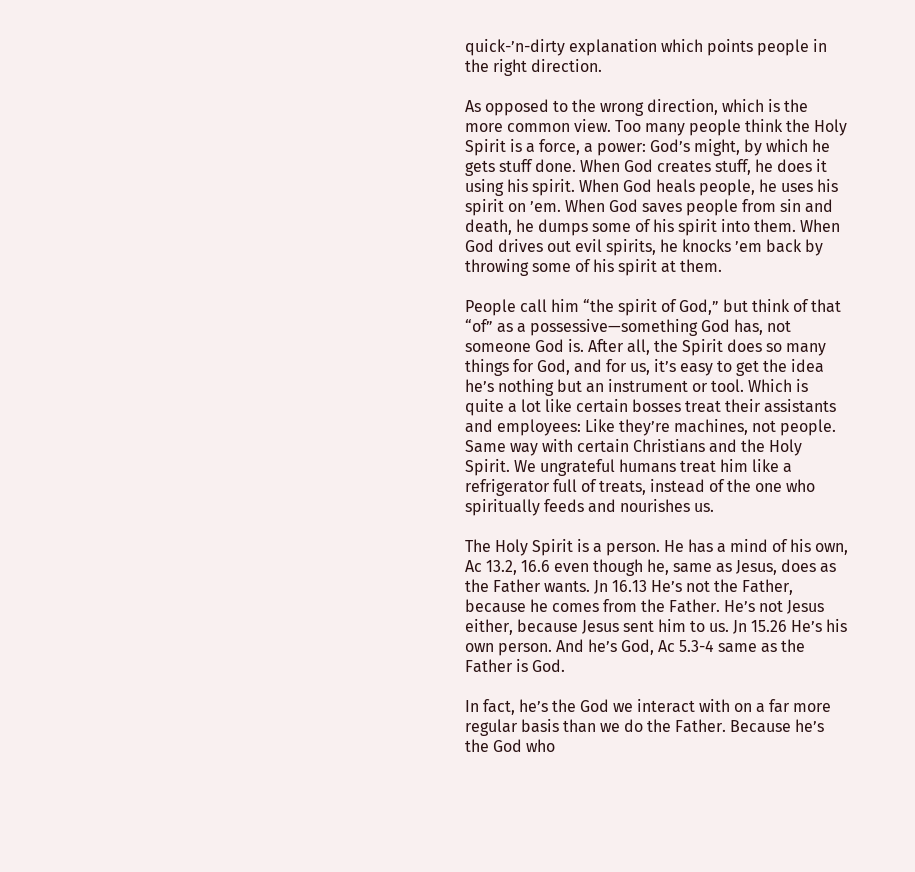quick-’n-dirty explanation which points people in the right direction.

As opposed to the wrong direction, which is the more common view. Too many people think the Holy Spirit is a force, a power: God’s might, by which he gets stuff done. When God creates stuff, he does it using his spirit. When God heals people, he uses his spirit on ’em. When God saves people from sin and death, he dumps some of his spirit into them. When God drives out evil spirits, he knocks ’em back by throwing some of his spirit at them.

People call him “the spirit of God,” but think of that “of” as a possessive—something God has, not someone God is. After all, the Spirit does so many things for God, and for us, it’s easy to get the idea he’s nothing but an instrument or tool. Which is quite a lot like certain bosses treat their assistants and employees: Like they’re machines, not people. Same way with certain Christians and the Holy Spirit. We ungrateful humans treat him like a refrigerator full of treats, instead of the one who spiritually feeds and nourishes us.

The Holy Spirit is a person. He has a mind of his own, Ac 13.2, 16.6 even though he, same as Jesus, does as the Father wants. Jn 16.13 He’s not the Father, because he comes from the Father. He’s not Jesus either, because Jesus sent him to us. Jn 15.26 He’s his own person. And he’s God, Ac 5.3-4 same as the Father is God.

In fact, he’s the God we interact with on a far more regular basis than we do the Father. Because he’s the God who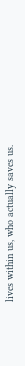lives within us, who actually saves us.